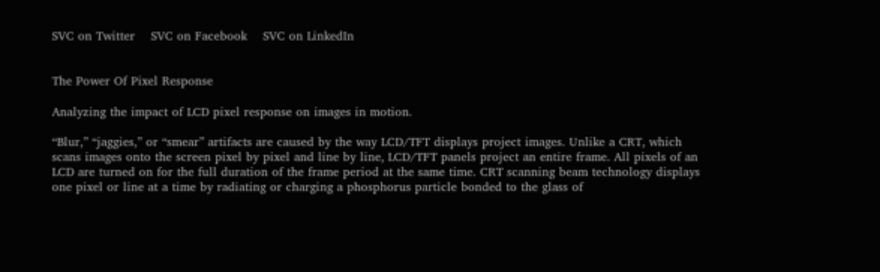SVC on Twitter    SVC on Facebook    SVC on LinkedIn


The Power Of Pixel Response

Analyzing the impact of LCD pixel response on images in motion.

“Blur,” “jaggies,” or “smear” artifacts are caused by the way LCD/TFT displays project images. Unlike a CRT, which scans images onto the screen pixel by pixel and line by line, LCD/TFT panels project an entire frame. All pixels of an LCD are turned on for the full duration of the frame period at the same time. CRT scanning beam technology displays one pixel or line at a time by radiating or charging a phosphorus particle bonded to the glass of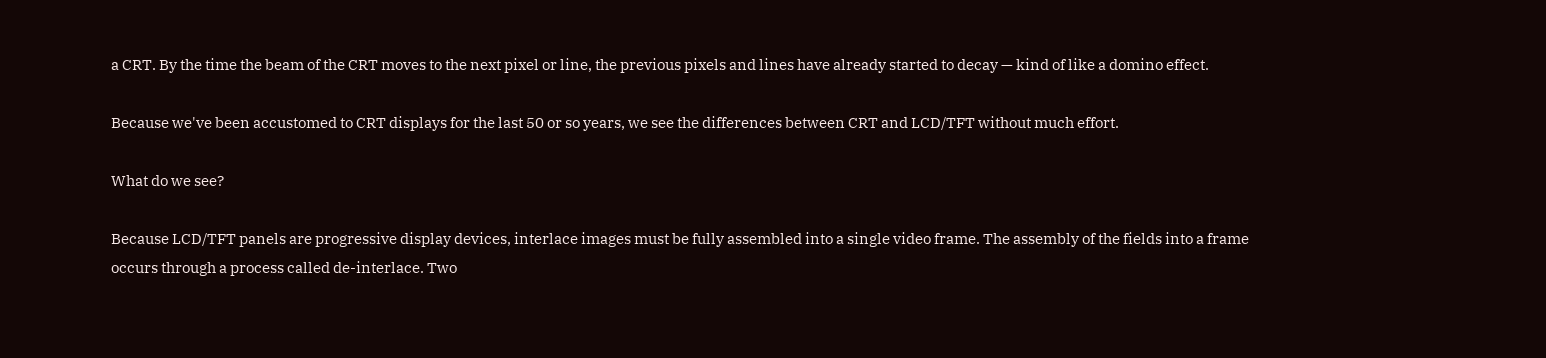a CRT. By the time the beam of the CRT moves to the next pixel or line, the previous pixels and lines have already started to decay — kind of like a domino effect.

Because we've been accustomed to CRT displays for the last 50 or so years, we see the differences between CRT and LCD/TFT without much effort.

What do we see?

Because LCD/TFT panels are progressive display devices, interlace images must be fully assembled into a single video frame. The assembly of the fields into a frame occurs through a process called de-interlace. Two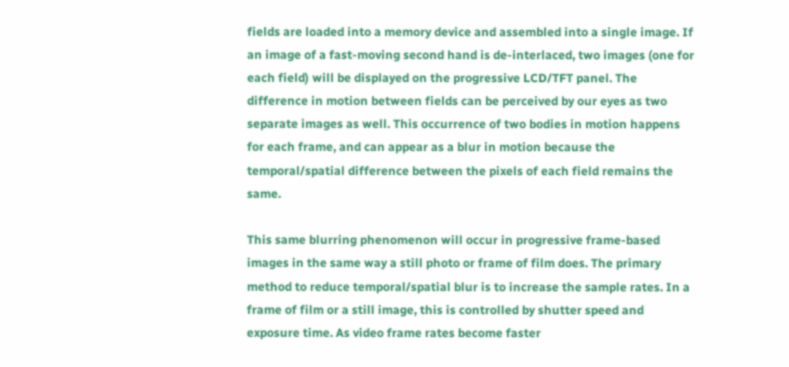fields are loaded into a memory device and assembled into a single image. If an image of a fast-moving second hand is de-interlaced, two images (one for each field) will be displayed on the progressive LCD/TFT panel. The difference in motion between fields can be perceived by our eyes as two separate images as well. This occurrence of two bodies in motion happens for each frame, and can appear as a blur in motion because the temporal/spatial difference between the pixels of each field remains the same.

This same blurring phenomenon will occur in progressive frame-based images in the same way a still photo or frame of film does. The primary method to reduce temporal/spatial blur is to increase the sample rates. In a frame of film or a still image, this is controlled by shutter speed and exposure time. As video frame rates become faster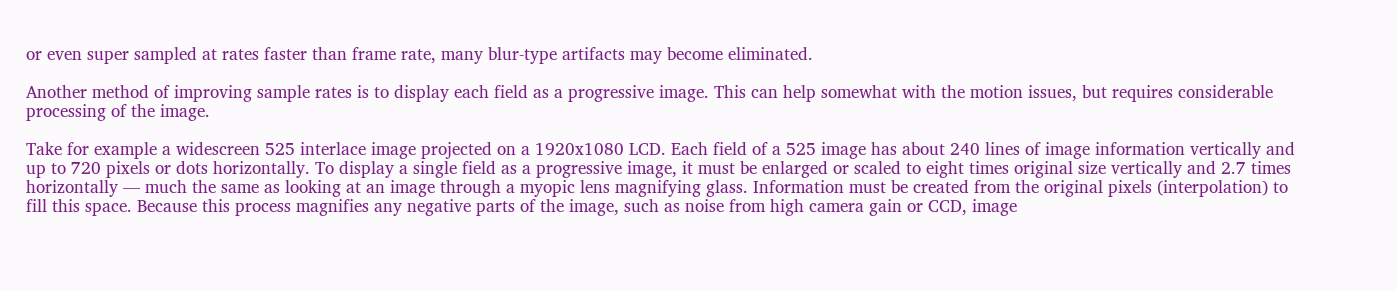or even super sampled at rates faster than frame rate, many blur-type artifacts may become eliminated.

Another method of improving sample rates is to display each field as a progressive image. This can help somewhat with the motion issues, but requires considerable processing of the image.

Take for example a widescreen 525 interlace image projected on a 1920x1080 LCD. Each field of a 525 image has about 240 lines of image information vertically and up to 720 pixels or dots horizontally. To display a single field as a progressive image, it must be enlarged or scaled to eight times original size vertically and 2.7 times horizontally — much the same as looking at an image through a myopic lens magnifying glass. Information must be created from the original pixels (interpolation) to fill this space. Because this process magnifies any negative parts of the image, such as noise from high camera gain or CCD, image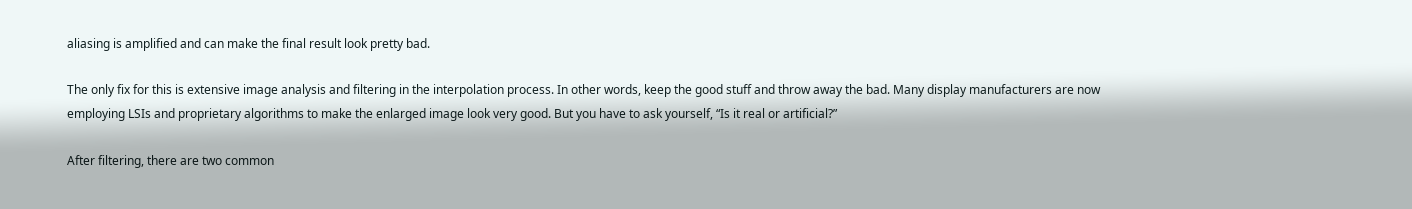aliasing is amplified and can make the final result look pretty bad.

The only fix for this is extensive image analysis and filtering in the interpolation process. In other words, keep the good stuff and throw away the bad. Many display manufacturers are now employing LSIs and proprietary algorithms to make the enlarged image look very good. But you have to ask yourself, “Is it real or artificial?”

After filtering, there are two common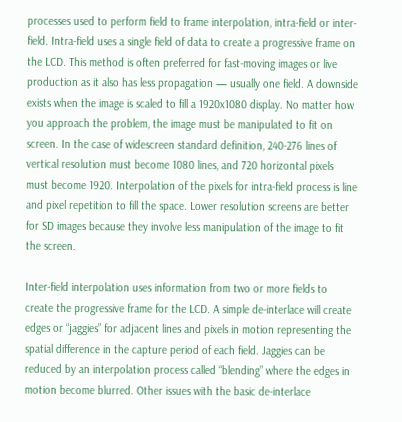processes used to perform field to frame interpolation, intra-field or inter-field. Intra-field uses a single field of data to create a progressive frame on the LCD. This method is often preferred for fast-moving images or live production as it also has less propagation — usually one field. A downside exists when the image is scaled to fill a 1920x1080 display. No matter how you approach the problem, the image must be manipulated to fit on screen. In the case of widescreen standard definition, 240-276 lines of vertical resolution must become 1080 lines, and 720 horizontal pixels must become 1920. Interpolation of the pixels for intra-field process is line and pixel repetition to fill the space. Lower resolution screens are better for SD images because they involve less manipulation of the image to fit the screen.

Inter-field interpolation uses information from two or more fields to create the progressive frame for the LCD. A simple de-interlace will create edges or “jaggies” for adjacent lines and pixels in motion representing the spatial difference in the capture period of each field. Jaggies can be reduced by an interpolation process called “blending” where the edges in motion become blurred. Other issues with the basic de-interlace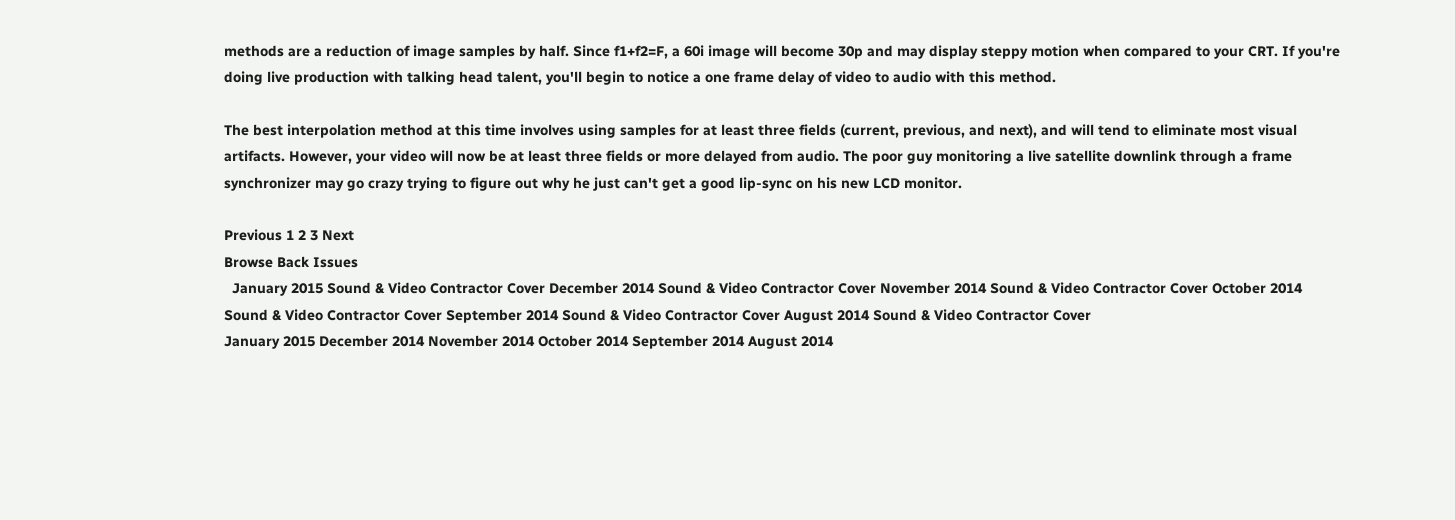methods are a reduction of image samples by half. Since f1+f2=F, a 60i image will become 30p and may display steppy motion when compared to your CRT. If you're doing live production with talking head talent, you'll begin to notice a one frame delay of video to audio with this method.

The best interpolation method at this time involves using samples for at least three fields (current, previous, and next), and will tend to eliminate most visual artifacts. However, your video will now be at least three fields or more delayed from audio. The poor guy monitoring a live satellite downlink through a frame synchronizer may go crazy trying to figure out why he just can't get a good lip-sync on his new LCD monitor.

Previous 1 2 3 Next
Browse Back Issues
  January 2015 Sound & Video Contractor Cover December 2014 Sound & Video Contractor Cover November 2014 Sound & Video Contractor Cover October 2014 Sound & Video Contractor Cover September 2014 Sound & Video Contractor Cover August 2014 Sound & Video Contractor Cover
January 2015 December 2014 November 2014 October 2014 September 2014 August 2014